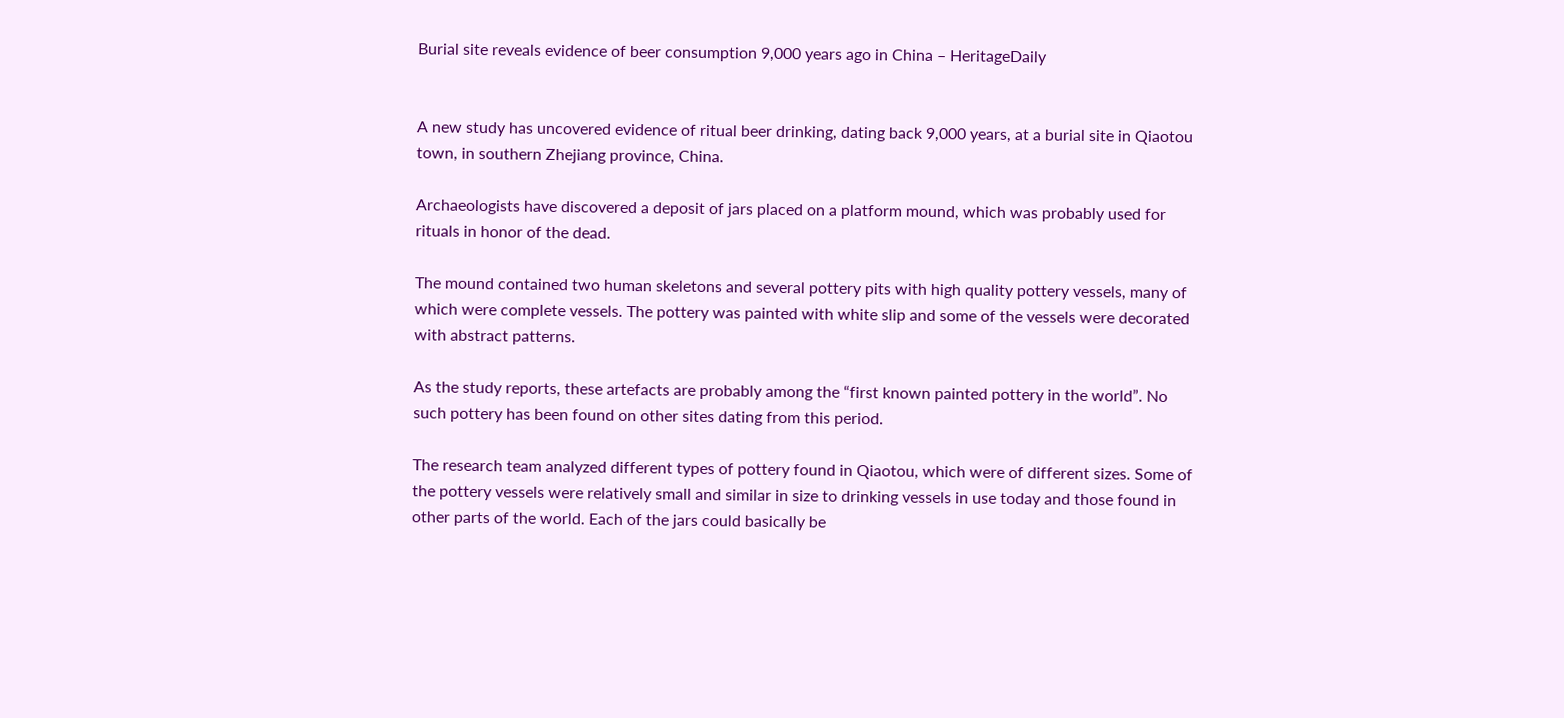Burial site reveals evidence of beer consumption 9,000 years ago in China – HeritageDaily


A new study has uncovered evidence of ritual beer drinking, dating back 9,000 years, at a burial site in Qiaotou town, in southern Zhejiang province, China.

Archaeologists have discovered a deposit of jars placed on a platform mound, which was probably used for rituals in honor of the dead.

The mound contained two human skeletons and several pottery pits with high quality pottery vessels, many of which were complete vessels. The pottery was painted with white slip and some of the vessels were decorated with abstract patterns.

As the study reports, these artefacts are probably among the “first known painted pottery in the world”. No such pottery has been found on other sites dating from this period.

The research team analyzed different types of pottery found in Qiaotou, which were of different sizes. Some of the pottery vessels were relatively small and similar in size to drinking vessels in use today and those found in other parts of the world. Each of the jars could basically be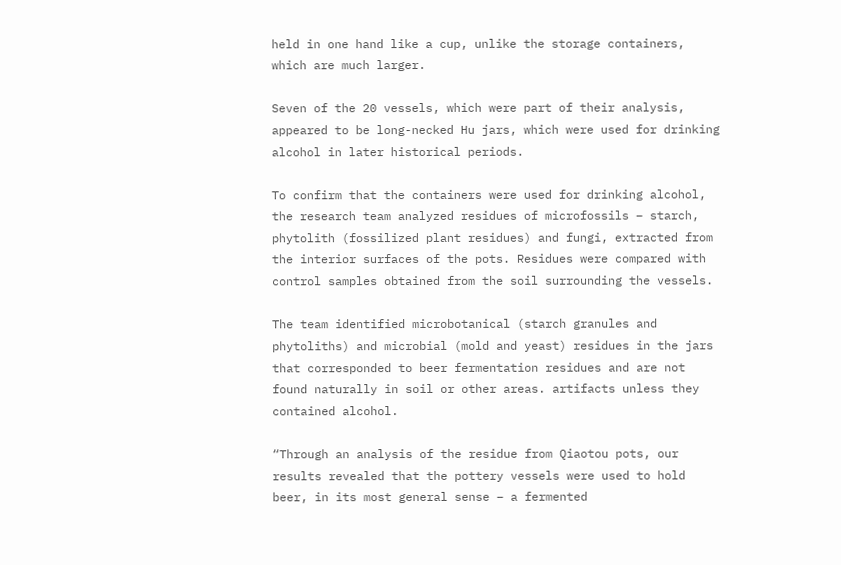held in one hand like a cup, unlike the storage containers, which are much larger.

Seven of the 20 vessels, which were part of their analysis, appeared to be long-necked Hu jars, which were used for drinking alcohol in later historical periods.

To confirm that the containers were used for drinking alcohol, the research team analyzed residues of microfossils – starch, phytolith (fossilized plant residues) and fungi, extracted from the interior surfaces of the pots. Residues were compared with control samples obtained from the soil surrounding the vessels.

The team identified microbotanical (starch granules and phytoliths) and microbial (mold and yeast) residues in the jars that corresponded to beer fermentation residues and are not found naturally in soil or other areas. artifacts unless they contained alcohol.

“Through an analysis of the residue from Qiaotou pots, our results revealed that the pottery vessels were used to hold beer, in its most general sense – a fermented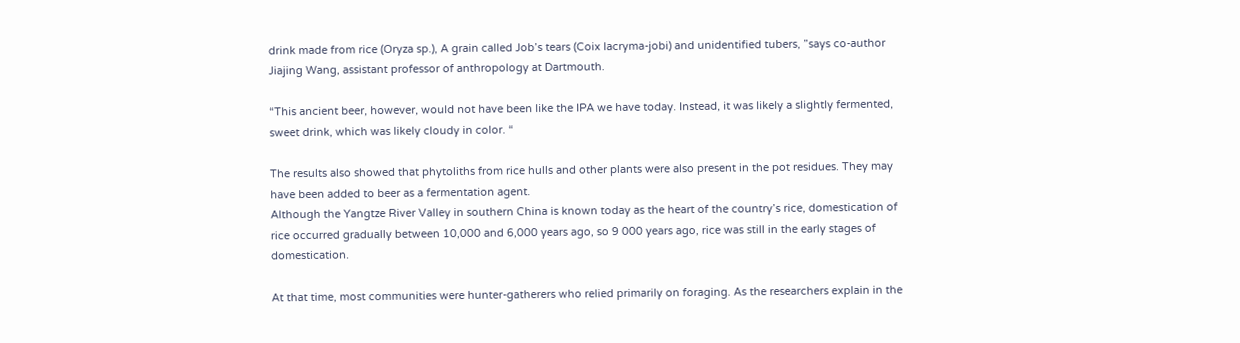drink made from rice (Oryza sp.), A grain called Job’s tears (Coix lacryma-jobi) and unidentified tubers, ”says co-author Jiajing Wang, assistant professor of anthropology at Dartmouth.

“This ancient beer, however, would not have been like the IPA we have today. Instead, it was likely a slightly fermented, sweet drink, which was likely cloudy in color. “

The results also showed that phytoliths from rice hulls and other plants were also present in the pot residues. They may have been added to beer as a fermentation agent.
Although the Yangtze River Valley in southern China is known today as the heart of the country’s rice, domestication of rice occurred gradually between 10,000 and 6,000 years ago, so 9 000 years ago, rice was still in the early stages of domestication.

At that time, most communities were hunter-gatherers who relied primarily on foraging. As the researchers explain in the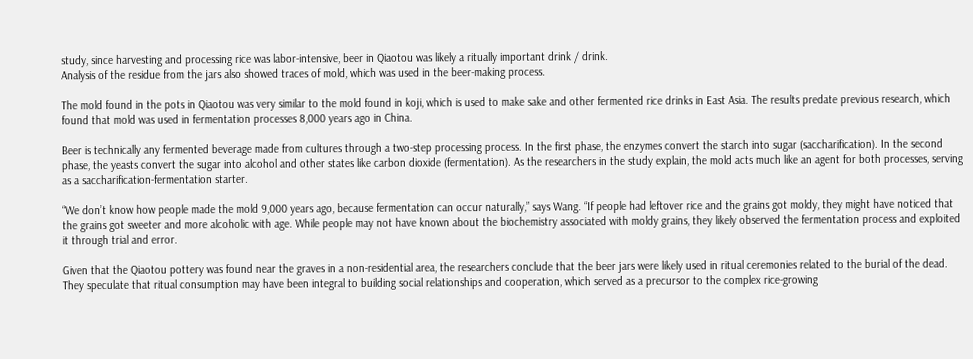study, since harvesting and processing rice was labor-intensive, beer in Qiaotou was likely a ritually important drink / drink.
Analysis of the residue from the jars also showed traces of mold, which was used in the beer-making process.

The mold found in the pots in Qiaotou was very similar to the mold found in koji, which is used to make sake and other fermented rice drinks in East Asia. The results predate previous research, which found that mold was used in fermentation processes 8,000 years ago in China.

Beer is technically any fermented beverage made from cultures through a two-step processing process. In the first phase, the enzymes convert the starch into sugar (saccharification). In the second phase, the yeasts convert the sugar into alcohol and other states like carbon dioxide (fermentation). As the researchers in the study explain, the mold acts much like an agent for both processes, serving as a saccharification-fermentation starter.

“We don’t know how people made the mold 9,000 years ago, because fermentation can occur naturally,” says Wang. “If people had leftover rice and the grains got moldy, they might have noticed that the grains got sweeter and more alcoholic with age. While people may not have known about the biochemistry associated with moldy grains, they likely observed the fermentation process and exploited it through trial and error.

Given that the Qiaotou pottery was found near the graves in a non-residential area, the researchers conclude that the beer jars were likely used in ritual ceremonies related to the burial of the dead. They speculate that ritual consumption may have been integral to building social relationships and cooperation, which served as a precursor to the complex rice-growing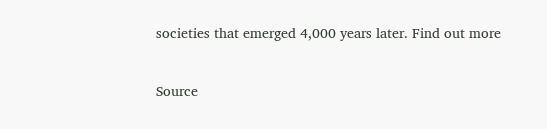societies that emerged 4,000 years later. Find out more


Source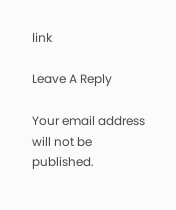link

Leave A Reply

Your email address will not be published.